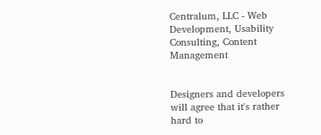Centralum, LLC - Web Development, Usability Consulting, Content Management


Designers and developers will agree that it's rather hard to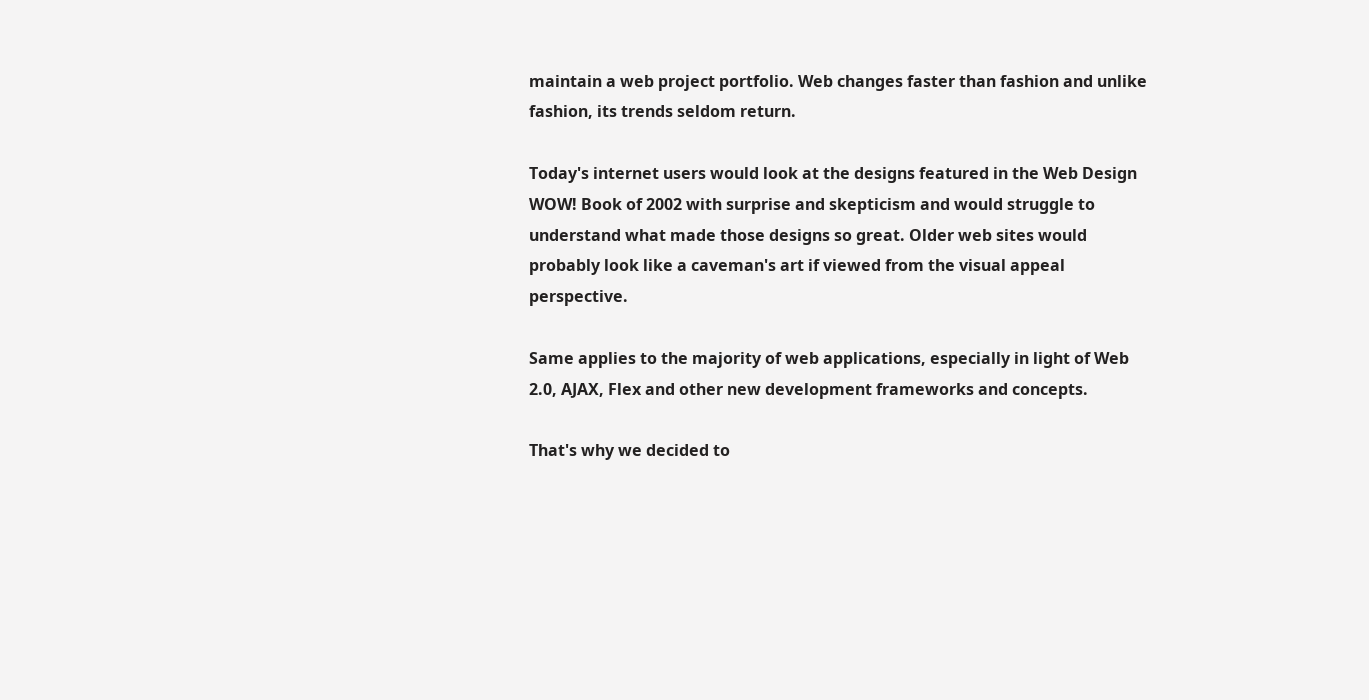maintain a web project portfolio. Web changes faster than fashion and unlike fashion, its trends seldom return.

Today's internet users would look at the designs featured in the Web Design WOW! Book of 2002 with surprise and skepticism and would struggle to understand what made those designs so great. Older web sites would probably look like a caveman's art if viewed from the visual appeal perspective.

Same applies to the majority of web applications, especially in light of Web 2.0, AJAX, Flex and other new development frameworks and concepts.

That's why we decided to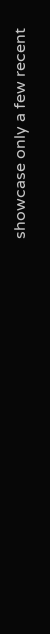showcase only a few recent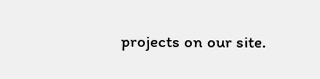projects on our site.